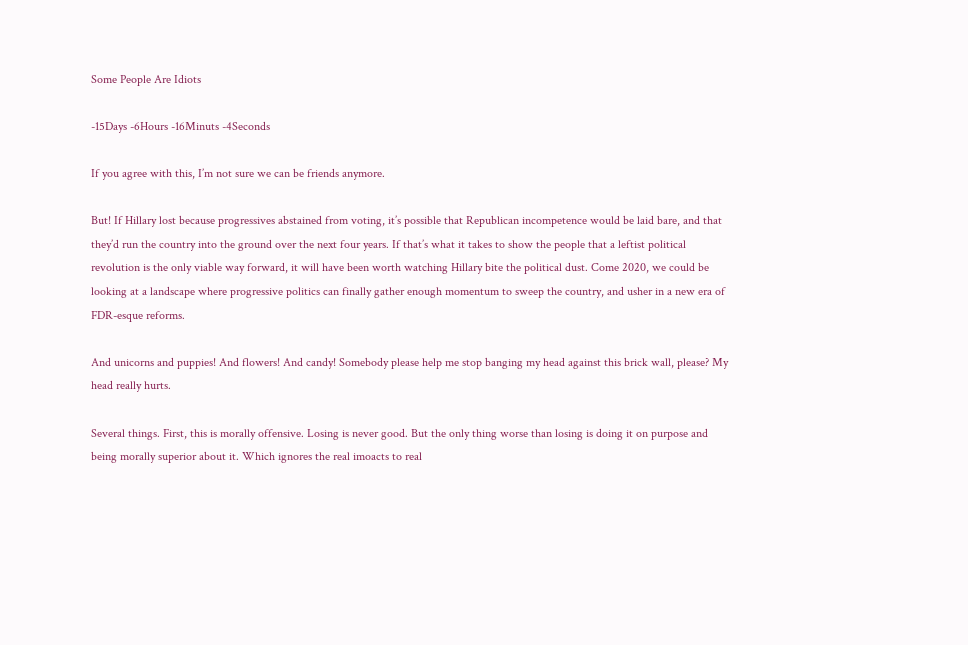Some People Are Idiots

-15Days -6Hours -16Minuts -4Seconds

If you agree with this, I’m not sure we can be friends anymore.

But! If Hillary lost because progressives abstained from voting, it’s possible that Republican incompetence would be laid bare, and that they’d run the country into the ground over the next four years. If that’s what it takes to show the people that a leftist political revolution is the only viable way forward, it will have been worth watching Hillary bite the political dust. Come 2020, we could be looking at a landscape where progressive politics can finally gather enough momentum to sweep the country, and usher in a new era of FDR-esque reforms.

And unicorns and puppies! And flowers! And candy! Somebody please help me stop banging my head against this brick wall, please? My head really hurts.

Several things. First, this is morally offensive. Losing is never good. But the only thing worse than losing is doing it on purpose and being morally superior about it. Which ignores the real imoacts to real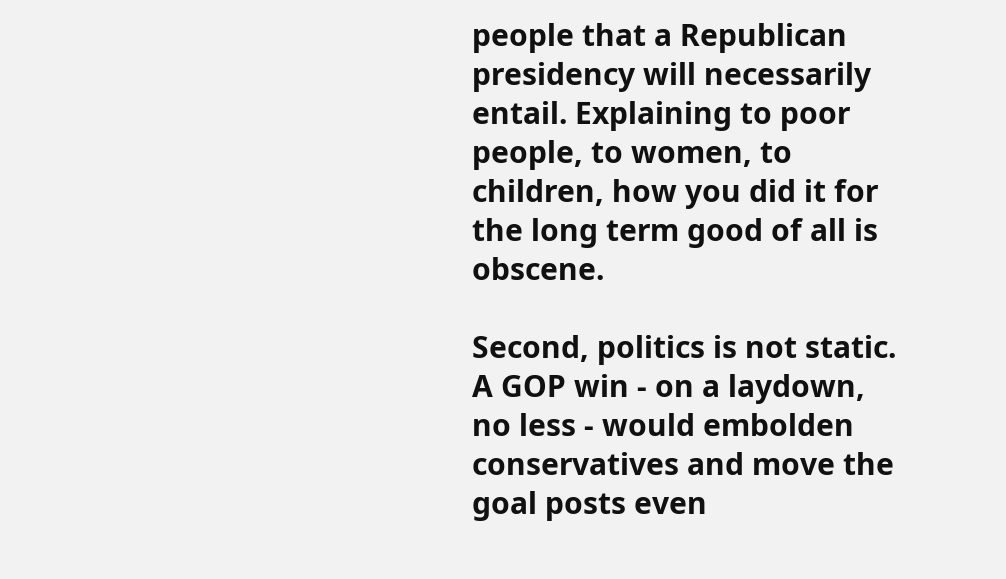people that a Republican presidency will necessarily entail. Explaining to poor people, to women, to children, how you did it for the long term good of all is obscene.

Second, politics is not static. A GOP win - on a laydown, no less - would embolden conservatives and move the goal posts even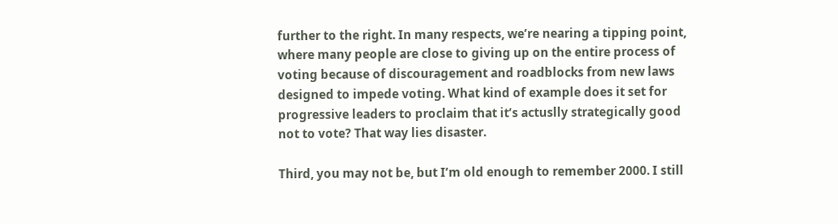further to the right. In many respects, we’re nearing a tipping point, where many people are close to giving up on the entire process of voting because of discouragement and roadblocks from new laws designed to impede voting. What kind of example does it set for progressive leaders to proclaim that it’s actuslly strategically good not to vote? That way lies disaster.

Third, you may not be, but I’m old enough to remember 2000. I still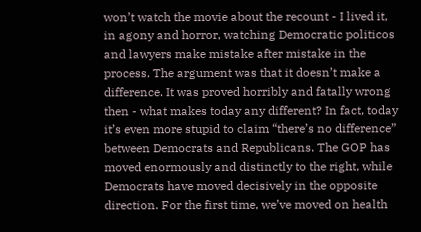won’t watch the movie about the recount - I lived it, in agony and horror, watching Democratic politicos and lawyers make mistake after mistake in the process. The argument was that it doesn’t make a difference. It was proved horribly and fatally wrong then - what makes today any different? In fact, today it’s even more stupid to claim “there’s no difference” between Democrats and Republicans. The GOP has moved enormously and distinctly to the right, while Democrats have moved decisively in the opposite direction. For the first time, we’ve moved on health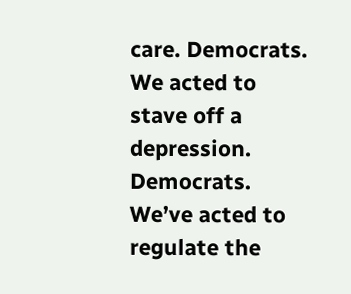care. Democrats. We acted to stave off a depression. Democrats. We’ve acted to regulate the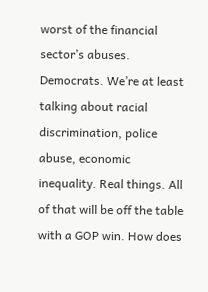worst of the financial sector’s abuses. Democrats. We’re at least talking about racial discrimination, police abuse, economic inequality. Real things. All of that will be off the table with a GOP win. How does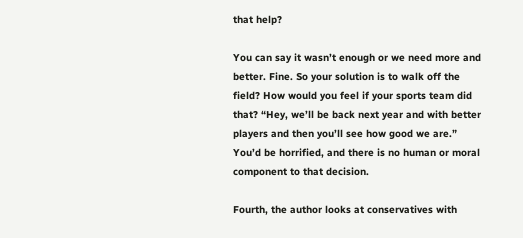that help?

You can say it wasn’t enough or we need more and better. Fine. So your solution is to walk off the field? How would you feel if your sports team did that? “Hey, we’ll be back next year and with better players and then you’ll see how good we are.” You’d be horrified, and there is no human or moral component to that decision.

Fourth, the author looks at conservatives with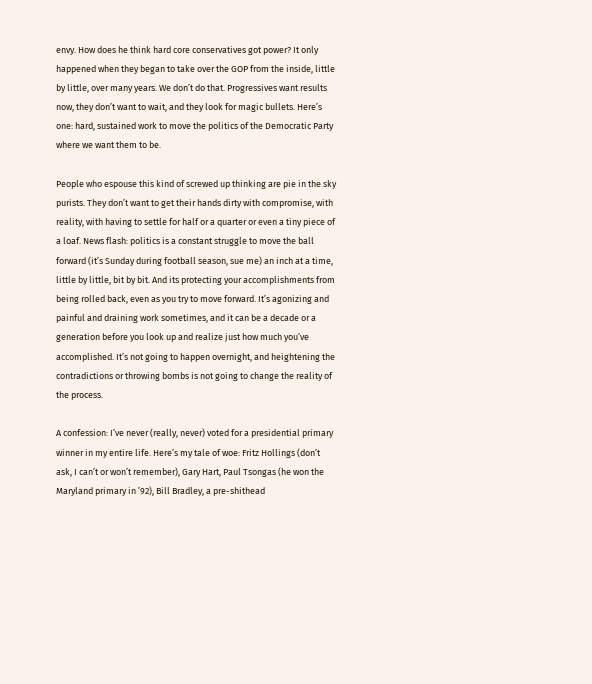envy. How does he think hard core conservatives got power? It only happened when they began to take over the GOP from the inside, little by little, over many years. We don’t do that. Progressives want results now, they don’t want to wait, and they look for magic bullets. Here’s one: hard, sustained work to move the politics of the Democratic Party where we want them to be.

People who espouse this kind of screwed up thinking are pie in the sky purists. They don’t want to get their hands dirty with compromise, with reality, with having to settle for half or a quarter or even a tiny piece of a loaf. News flash: politics is a constant struggle to move the ball forward (it’s Sunday during football season, sue me) an inch at a time, little by little, bit by bit. And its protecting your accomplishments from being rolled back, even as you try to move forward. It’s agonizing and painful and draining work sometimes, and it can be a decade or a generation before you look up and realize just how much you’ve accomplished. It’s not going to happen overnight, and heightening the contradictions or throwing bombs is not going to change the reality of the process.

A confession: I’ve never (really, never) voted for a presidential primary winner in my entire life. Here’s my tale of woe: Fritz Hollings (don’t ask, I can’t or won’t remember), Gary Hart, Paul Tsongas (he won the Maryland primary in ’92), Bill Bradley, a pre-shithead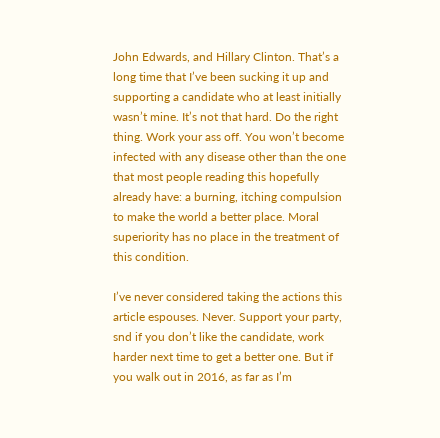John Edwards, and Hillary Clinton. That’s a long time that I’ve been sucking it up and supporting a candidate who at least initially wasn’t mine. It’s not that hard. Do the right thing. Work your ass off. You won’t become infected with any disease other than the one that most people reading this hopefully already have: a burning, itching compulsion to make the world a better place. Moral superiority has no place in the treatment of this condition.

I’ve never considered taking the actions this article espouses. Never. Support your party, snd if you don’t like the candidate, work harder next time to get a better one. But if you walk out in 2016, as far as I’m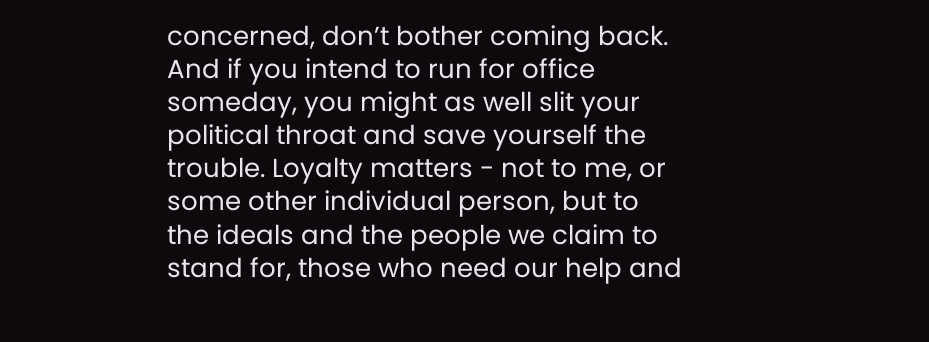concerned, don’t bother coming back. And if you intend to run for office someday, you might as well slit your political throat and save yourself the trouble. Loyalty matters - not to me, or some other individual person, but to the ideals and the people we claim to stand for, those who need our help and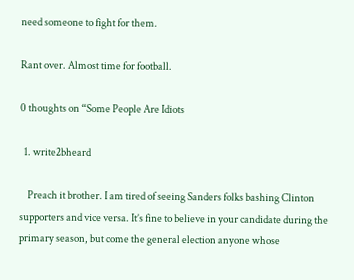need someone to fight for them.

Rant over. Almost time for football.

0 thoughts on “Some People Are Idiots

  1. write2bheard

    Preach it brother. I am tired of seeing Sanders folks bashing Clinton supporters and vice versa. It’s fine to believe in your candidate during the primary season, but come the general election anyone whose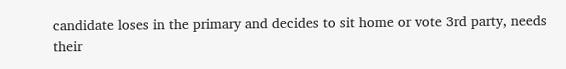candidate loses in the primary and decides to sit home or vote 3rd party, needs their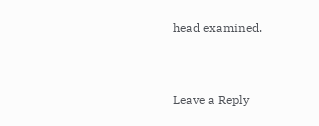head examined.


Leave a Reply